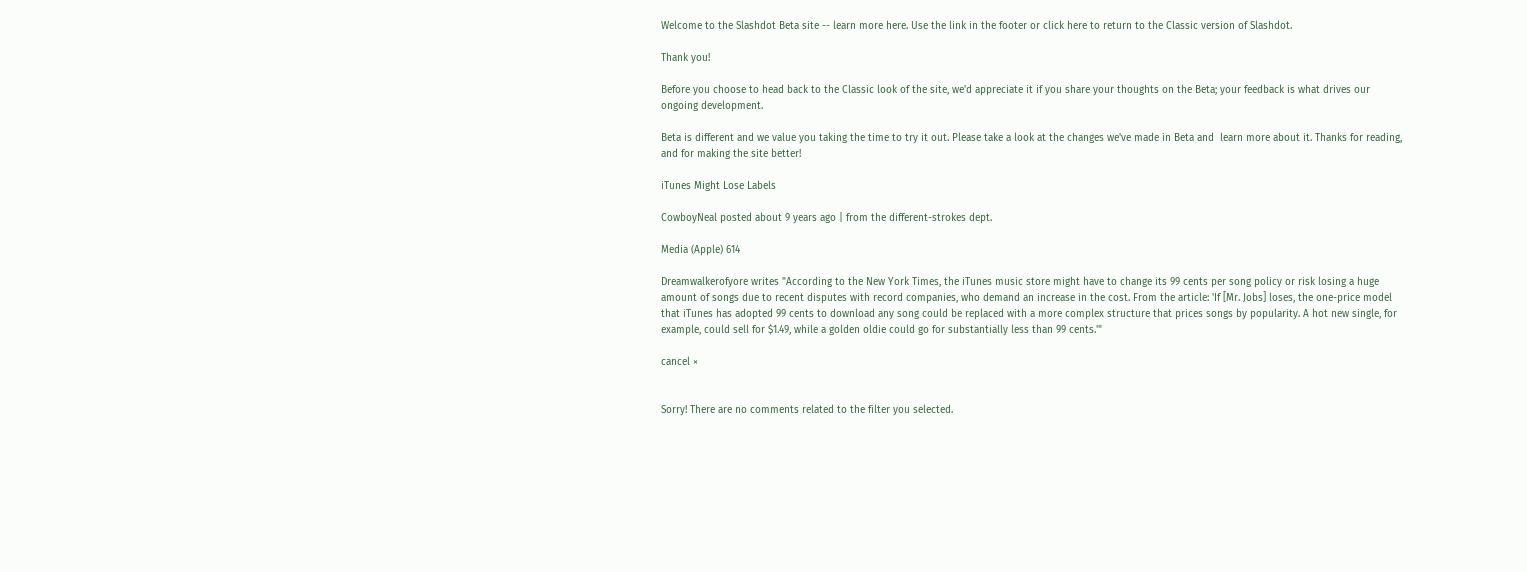Welcome to the Slashdot Beta site -- learn more here. Use the link in the footer or click here to return to the Classic version of Slashdot.

Thank you!

Before you choose to head back to the Classic look of the site, we'd appreciate it if you share your thoughts on the Beta; your feedback is what drives our ongoing development.

Beta is different and we value you taking the time to try it out. Please take a look at the changes we've made in Beta and  learn more about it. Thanks for reading, and for making the site better!

iTunes Might Lose Labels

CowboyNeal posted about 9 years ago | from the different-strokes dept.

Media (Apple) 614

Dreamwalkerofyore writes "According to the New York Times, the iTunes music store might have to change its 99 cents per song policy or risk losing a huge amount of songs due to recent disputes with record companies, who demand an increase in the cost. From the article: 'If [Mr. Jobs] loses, the one-price model that iTunes has adopted 99 cents to download any song could be replaced with a more complex structure that prices songs by popularity. A hot new single, for example, could sell for $1.49, while a golden oldie could go for substantially less than 99 cents.'"

cancel ×


Sorry! There are no comments related to the filter you selected.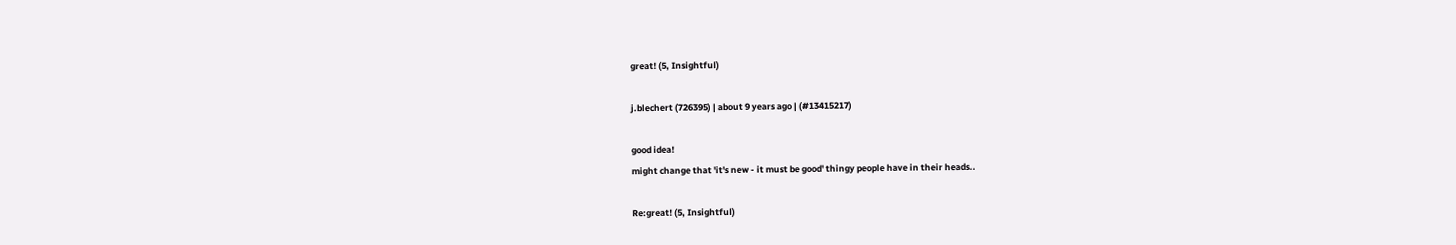great! (5, Insightful)

j.blechert (726395) | about 9 years ago | (#13415217)

good idea!
might change that 'it's new - it must be good' thingy people have in their heads..

Re:great! (5, Insightful)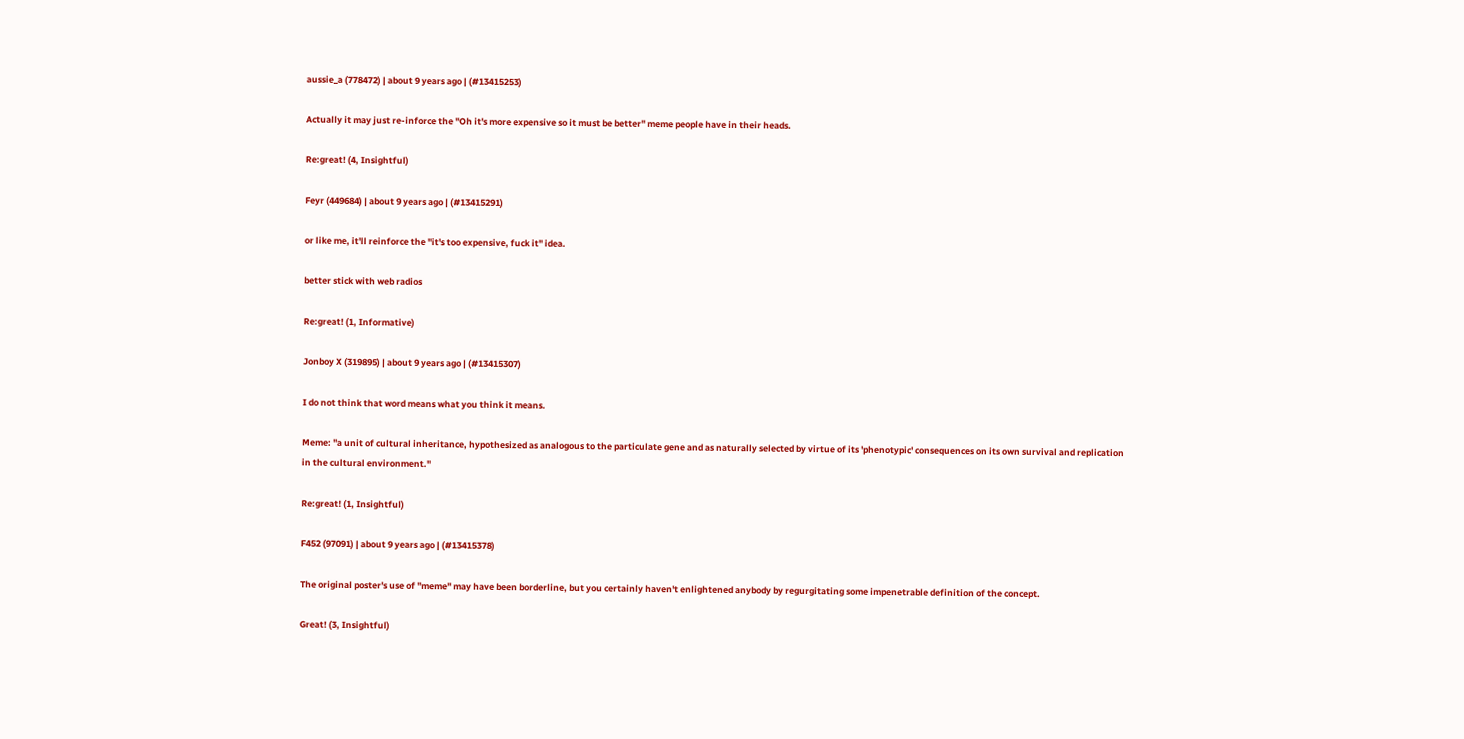aussie_a (778472) | about 9 years ago | (#13415253)

Actually it may just re-inforce the "Oh it's more expensive so it must be better" meme people have in their heads.

Re:great! (4, Insightful)

Feyr (449684) | about 9 years ago | (#13415291)

or like me, it'll reinforce the "it's too expensive, fuck it" idea.

better stick with web radios

Re:great! (1, Informative)

Jonboy X (319895) | about 9 years ago | (#13415307)

I do not think that word means what you think it means.

Meme: "a unit of cultural inheritance, hypothesized as analogous to the particulate gene and as naturally selected by virtue of its 'phenotypic' consequences on its own survival and replication in the cultural environment."

Re:great! (1, Insightful)

F452 (97091) | about 9 years ago | (#13415378)

The original poster's use of "meme" may have been borderline, but you certainly haven't enlightened anybody by regurgitating some impenetrable definition of the concept.

Great! (3, Insightful)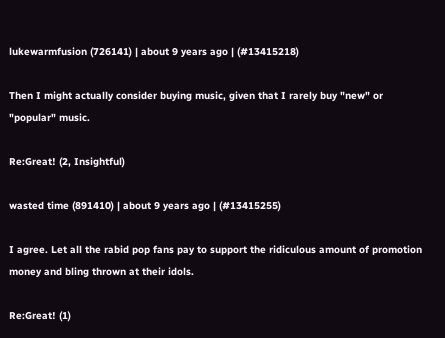lukewarmfusion (726141) | about 9 years ago | (#13415218)

Then I might actually consider buying music, given that I rarely buy "new" or "popular" music.

Re:Great! (2, Insightful)

wasted time (891410) | about 9 years ago | (#13415255)

I agree. Let all the rabid pop fans pay to support the ridiculous amount of promotion money and bling thrown at their idols.

Re:Great! (1)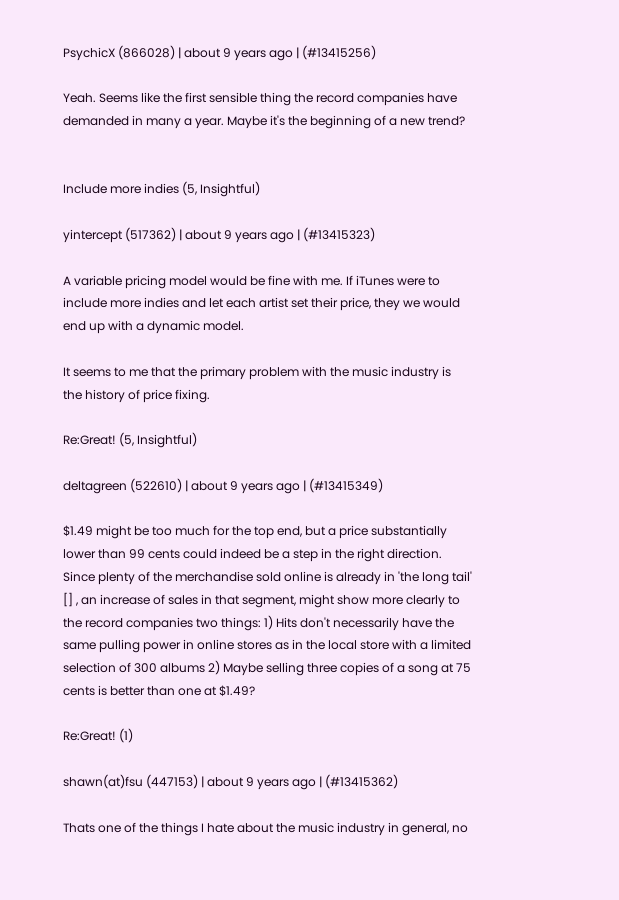PsychicX (866028) | about 9 years ago | (#13415256)

Yeah. Seems like the first sensible thing the record companies have demanded in many a year. Maybe it's the beginning of a new trend?


Include more indies (5, Insightful)

yintercept (517362) | about 9 years ago | (#13415323)

A variable pricing model would be fine with me. If iTunes were to include more indies and let each artist set their price, they we would end up with a dynamic model.

It seems to me that the primary problem with the music industry is the history of price fixing.

Re:Great! (5, Insightful)

deltagreen (522610) | about 9 years ago | (#13415349)

$1.49 might be too much for the top end, but a price substantially lower than 99 cents could indeed be a step in the right direction. Since plenty of the merchandise sold online is already in 'the long tail' [] , an increase of sales in that segment, might show more clearly to the record companies two things: 1) Hits don't necessarily have the same pulling power in online stores as in the local store with a limited selection of 300 albums 2) Maybe selling three copies of a song at 75 cents is better than one at $1.49?

Re:Great! (1)

shawn(at)fsu (447153) | about 9 years ago | (#13415362)

Thats one of the things I hate about the music industry in general, no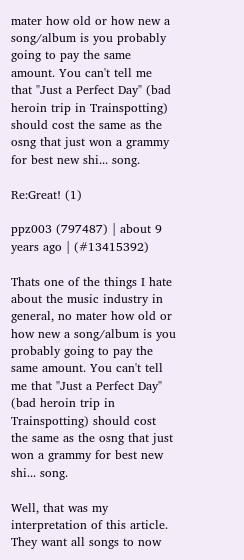mater how old or how new a song/album is you probably going to pay the same amount. You can't tell me that "Just a Perfect Day" (bad heroin trip in Trainspotting) should cost the same as the osng that just won a grammy for best new shi... song.

Re:Great! (1)

ppz003 (797487) | about 9 years ago | (#13415392)

Thats one of the things I hate about the music industry in general, no mater how old or how new a song/album is you probably going to pay the same amount. You can't tell me that "Just a Perfect Day" (bad heroin trip in Trainspotting) should cost the same as the osng that just won a grammy for best new shi... song.

Well, that was my interpretation of this article. They want all songs to now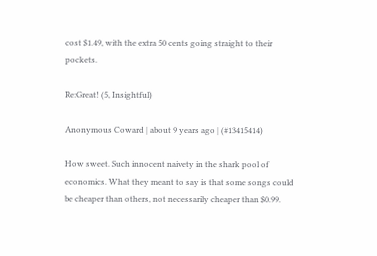cost $1.49, with the extra 50 cents going straight to their pockets.

Re:Great! (5, Insightful)

Anonymous Coward | about 9 years ago | (#13415414)

How sweet. Such innocent naivety in the shark pool of economics. What they meant to say is that some songs could be cheaper than others, not necessarily cheaper than $0.99.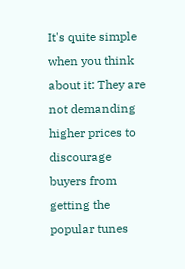It's quite simple when you think about it: They are not demanding higher prices to discourage buyers from getting the popular tunes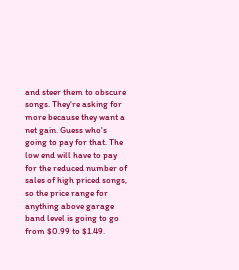and steer them to obscure songs. They're asking for more because they want a net gain. Guess who's going to pay for that. The low end will have to pay for the reduced number of sales of high priced songs, so the price range for anything above garage band level is going to go from $0.99 to $1.49.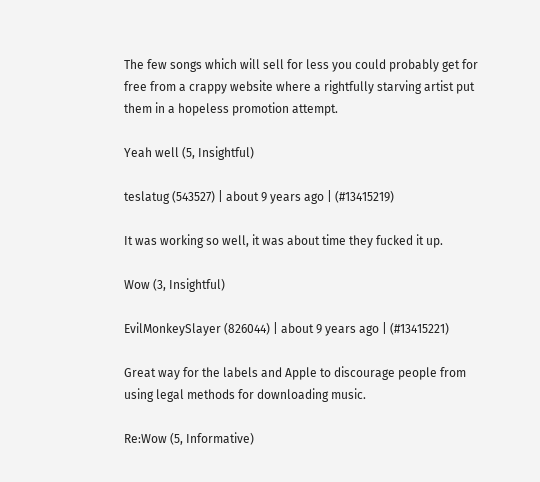The few songs which will sell for less you could probably get for free from a crappy website where a rightfully starving artist put them in a hopeless promotion attempt.

Yeah well (5, Insightful)

teslatug (543527) | about 9 years ago | (#13415219)

It was working so well, it was about time they fucked it up.

Wow (3, Insightful)

EvilMonkeySlayer (826044) | about 9 years ago | (#13415221)

Great way for the labels and Apple to discourage people from using legal methods for downloading music.

Re:Wow (5, Informative)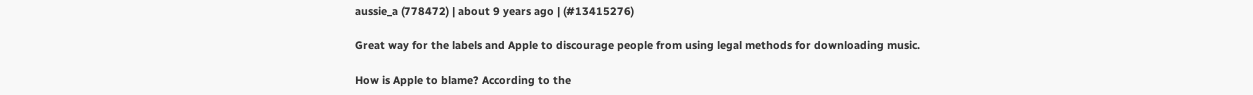aussie_a (778472) | about 9 years ago | (#13415276)

Great way for the labels and Apple to discourage people from using legal methods for downloading music.

How is Apple to blame? According to the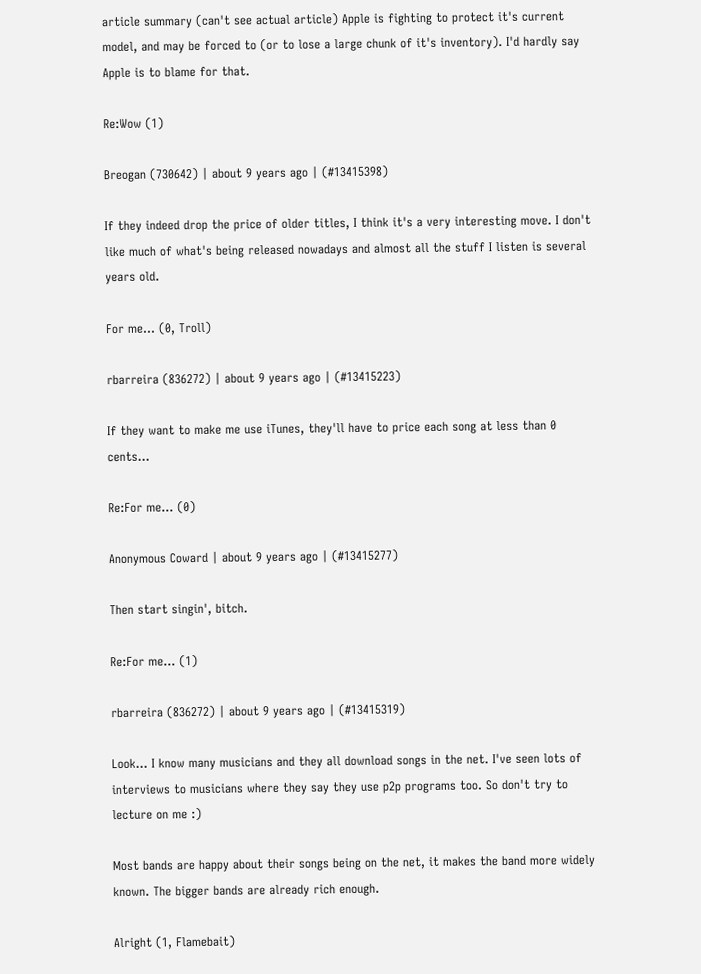article summary (can't see actual article) Apple is fighting to protect it's current model, and may be forced to (or to lose a large chunk of it's inventory). I'd hardly say Apple is to blame for that.

Re:Wow (1)

Breogan (730642) | about 9 years ago | (#13415398)

If they indeed drop the price of older titles, I think it's a very interesting move. I don't like much of what's being released nowadays and almost all the stuff I listen is several years old.

For me... (0, Troll)

rbarreira (836272) | about 9 years ago | (#13415223)

If they want to make me use iTunes, they'll have to price each song at less than 0 cents...

Re:For me... (0)

Anonymous Coward | about 9 years ago | (#13415277)

Then start singin', bitch.

Re:For me... (1)

rbarreira (836272) | about 9 years ago | (#13415319)

Look... I know many musicians and they all download songs in the net. I've seen lots of interviews to musicians where they say they use p2p programs too. So don't try to lecture on me :)

Most bands are happy about their songs being on the net, it makes the band more widely known. The bigger bands are already rich enough.

Alright (1, Flamebait)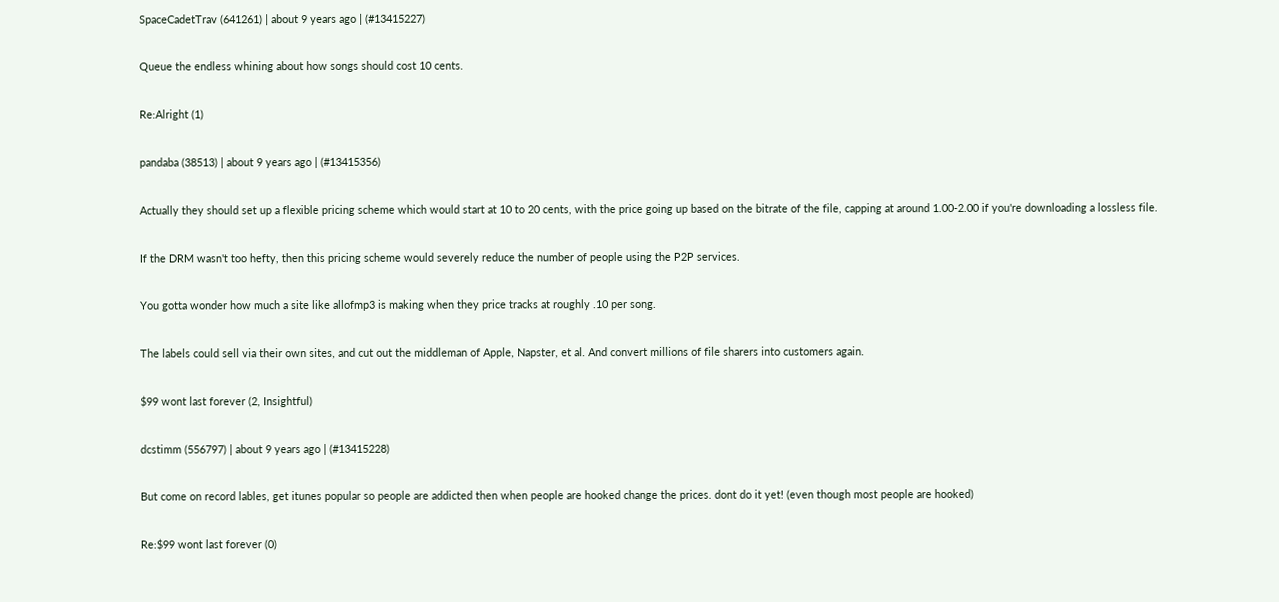SpaceCadetTrav (641261) | about 9 years ago | (#13415227)

Queue the endless whining about how songs should cost 10 cents.

Re:Alright (1)

pandaba (38513) | about 9 years ago | (#13415356)

Actually they should set up a flexible pricing scheme which would start at 10 to 20 cents, with the price going up based on the bitrate of the file, capping at around 1.00-2.00 if you're downloading a lossless file.

If the DRM wasn't too hefty, then this pricing scheme would severely reduce the number of people using the P2P services.

You gotta wonder how much a site like allofmp3 is making when they price tracks at roughly .10 per song.

The labels could sell via their own sites, and cut out the middleman of Apple, Napster, et al. And convert millions of file sharers into customers again.

$99 wont last forever (2, Insightful)

dcstimm (556797) | about 9 years ago | (#13415228)

But come on record lables, get itunes popular so people are addicted then when people are hooked change the prices. dont do it yet! (even though most people are hooked)

Re:$99 wont last forever (0)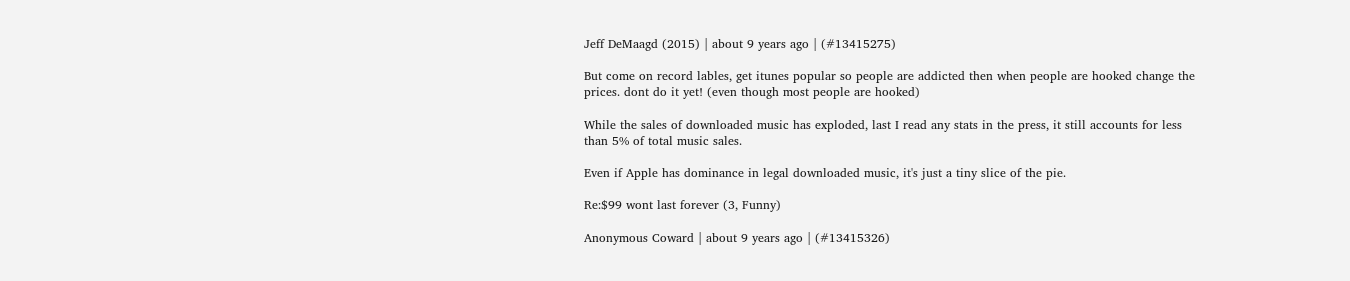Jeff DeMaagd (2015) | about 9 years ago | (#13415275)

But come on record lables, get itunes popular so people are addicted then when people are hooked change the prices. dont do it yet! (even though most people are hooked)

While the sales of downloaded music has exploded, last I read any stats in the press, it still accounts for less than 5% of total music sales.

Even if Apple has dominance in legal downloaded music, it's just a tiny slice of the pie.

Re:$99 wont last forever (3, Funny)

Anonymous Coward | about 9 years ago | (#13415326)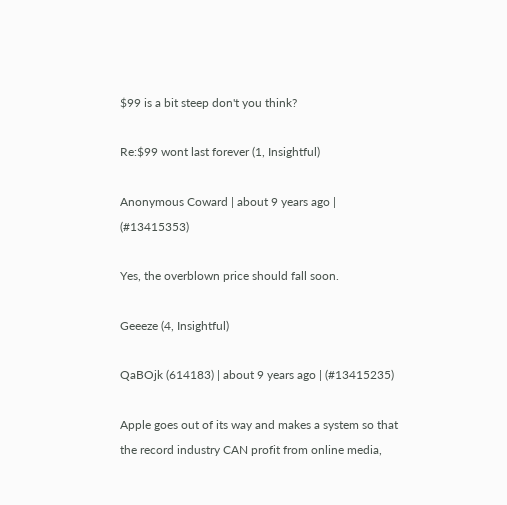$99 is a bit steep don't you think?

Re:$99 wont last forever (1, Insightful)

Anonymous Coward | about 9 years ago | (#13415353)

Yes, the overblown price should fall soon.

Geeeze (4, Insightful)

QaBOjk (614183) | about 9 years ago | (#13415235)

Apple goes out of its way and makes a system so that the record industry CAN profit from online media,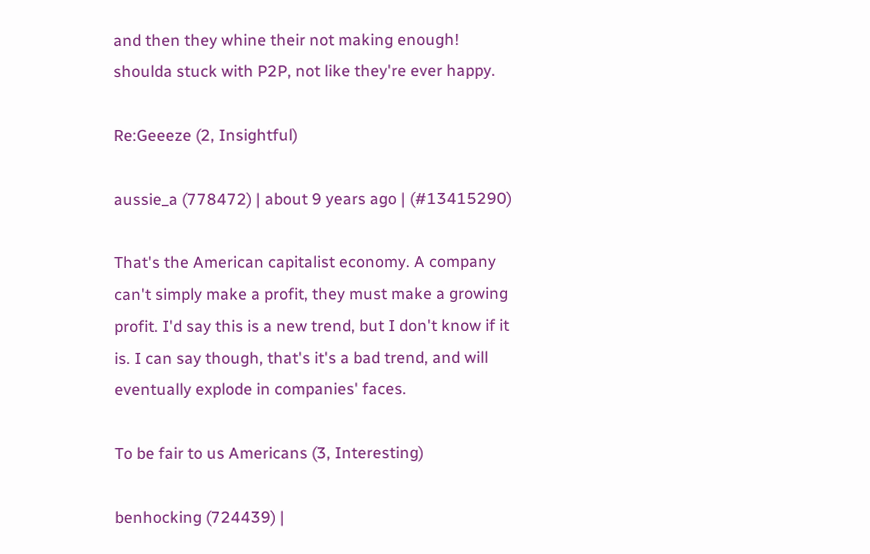and then they whine their not making enough! shoulda stuck with P2P, not like they're ever happy.

Re:Geeeze (2, Insightful)

aussie_a (778472) | about 9 years ago | (#13415290)

That's the American capitalist economy. A company can't simply make a profit, they must make a growing profit. I'd say this is a new trend, but I don't know if it is. I can say though, that's it's a bad trend, and will eventually explode in companies' faces.

To be fair to us Americans (3, Interesting)

benhocking (724439) |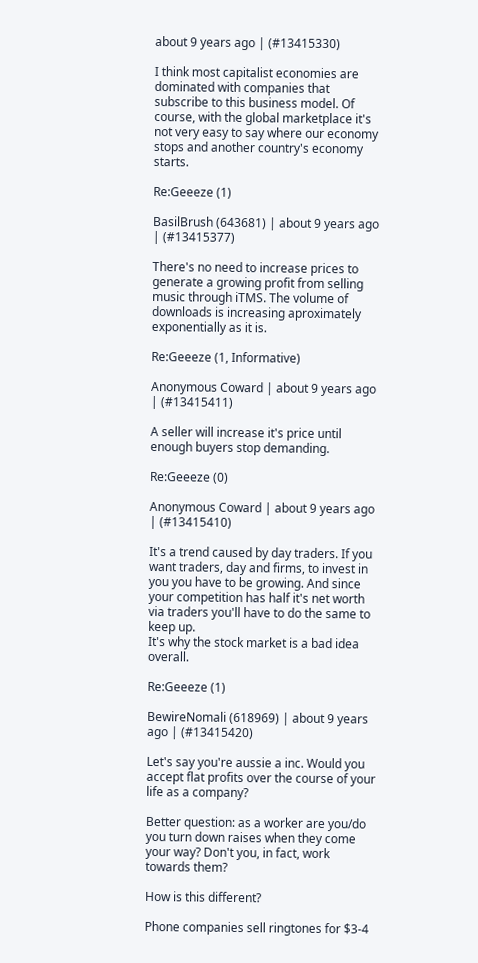about 9 years ago | (#13415330)

I think most capitalist economies are dominated with companies that subscribe to this business model. Of course, with the global marketplace it's not very easy to say where our economy stops and another country's economy starts.

Re:Geeeze (1)

BasilBrush (643681) | about 9 years ago | (#13415377)

There's no need to increase prices to generate a growing profit from selling music through iTMS. The volume of downloads is increasing aproximately exponentially as it is.

Re:Geeeze (1, Informative)

Anonymous Coward | about 9 years ago | (#13415411)

A seller will increase it's price until enough buyers stop demanding.

Re:Geeeze (0)

Anonymous Coward | about 9 years ago | (#13415410)

It's a trend caused by day traders. If you want traders, day and firms, to invest in you you have to be growing. And since your competition has half it's net worth via traders you'll have to do the same to keep up.
It's why the stock market is a bad idea overall.

Re:Geeeze (1)

BewireNomali (618969) | about 9 years ago | (#13415420)

Let's say you're aussie a inc. Would you accept flat profits over the course of your life as a company?

Better question: as a worker are you/do you turn down raises when they come your way? Don't you, in fact, work towards them?

How is this different?

Phone companies sell ringtones for $3-4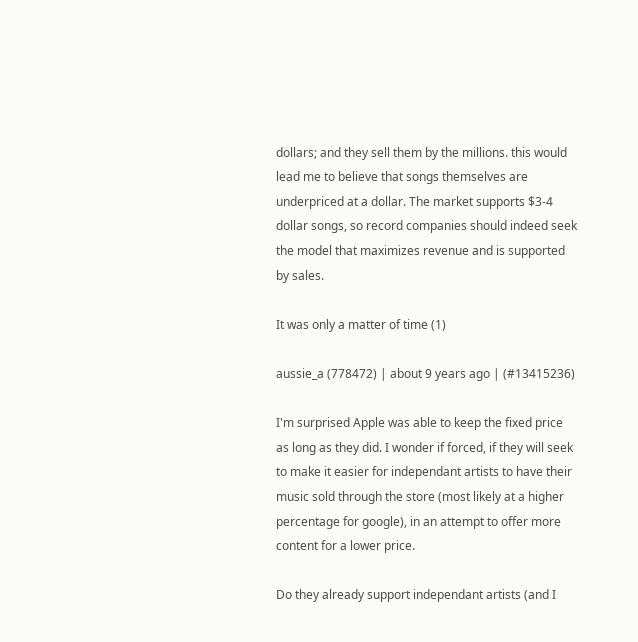dollars; and they sell them by the millions. this would lead me to believe that songs themselves are underpriced at a dollar. The market supports $3-4 dollar songs, so record companies should indeed seek the model that maximizes revenue and is supported by sales.

It was only a matter of time (1)

aussie_a (778472) | about 9 years ago | (#13415236)

I'm surprised Apple was able to keep the fixed price as long as they did. I wonder if forced, if they will seek to make it easier for independant artists to have their music sold through the store (most likely at a higher percentage for google), in an attempt to offer more content for a lower price.

Do they already support independant artists (and I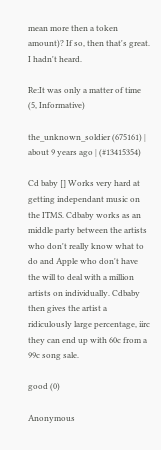mean more then a token amount)? If so, then that's great. I hadn't heard.

Re:It was only a matter of time (5, Informative)

the_unknown_soldier (675161) | about 9 years ago | (#13415354)

Cd baby [] Works very hard at getting independant music on the ITMS. Cdbaby works as an middle party between the artists who don't really know what to do and Apple who don't have the will to deal with a million artists on individually. Cdbaby then gives the artist a ridiculously large percentage, iirc they can end up with 60c from a 99c song sale.

good (0)

Anonymous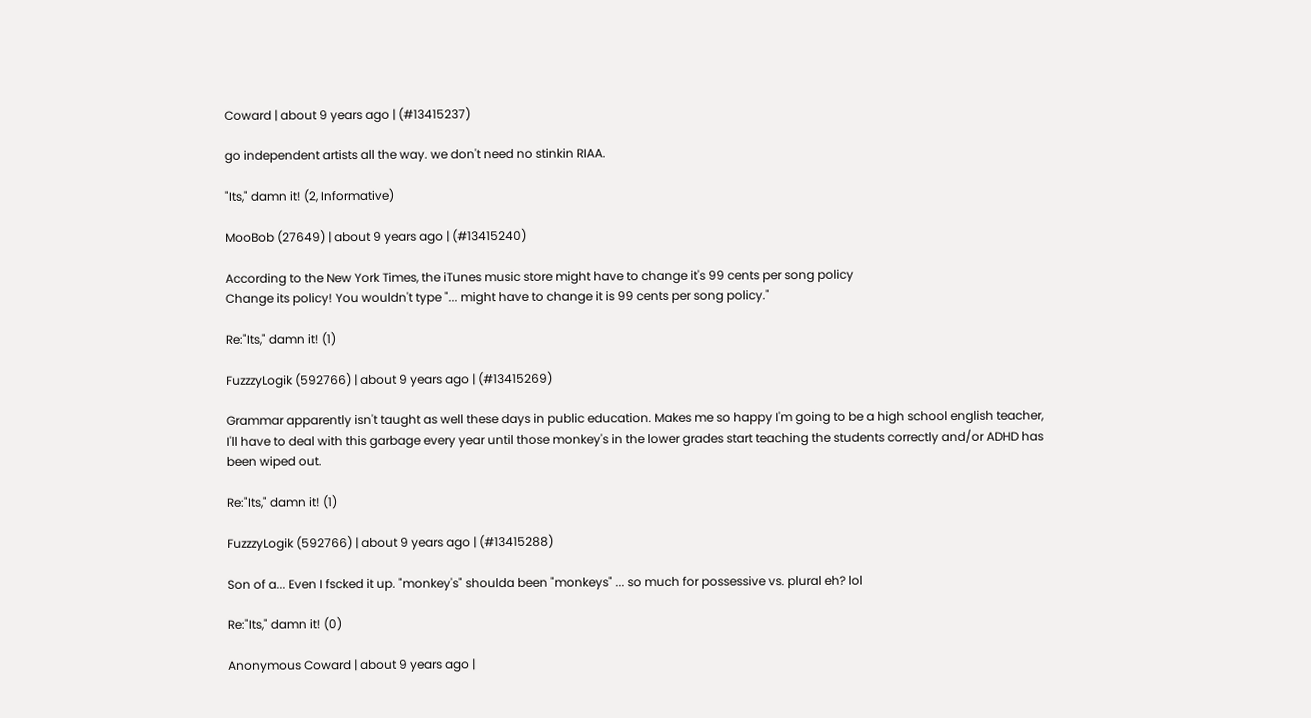Coward | about 9 years ago | (#13415237)

go independent artists all the way. we don't need no stinkin RIAA.

"Its," damn it! (2, Informative)

MooBob (27649) | about 9 years ago | (#13415240)

According to the New York Times, the iTunes music store might have to change it's 99 cents per song policy
Change its policy! You wouldn't type "... might have to change it is 99 cents per song policy."

Re:"Its," damn it! (1)

FuzzzyLogik (592766) | about 9 years ago | (#13415269)

Grammar apparently isn't taught as well these days in public education. Makes me so happy I'm going to be a high school english teacher, I'll have to deal with this garbage every year until those monkey's in the lower grades start teaching the students correctly and/or ADHD has been wiped out.

Re:"Its," damn it! (1)

FuzzzyLogik (592766) | about 9 years ago | (#13415288)

Son of a... Even I fscked it up. "monkey's" shoulda been "monkeys" ... so much for possessive vs. plural eh? lol

Re:"Its," damn it! (0)

Anonymous Coward | about 9 years ago |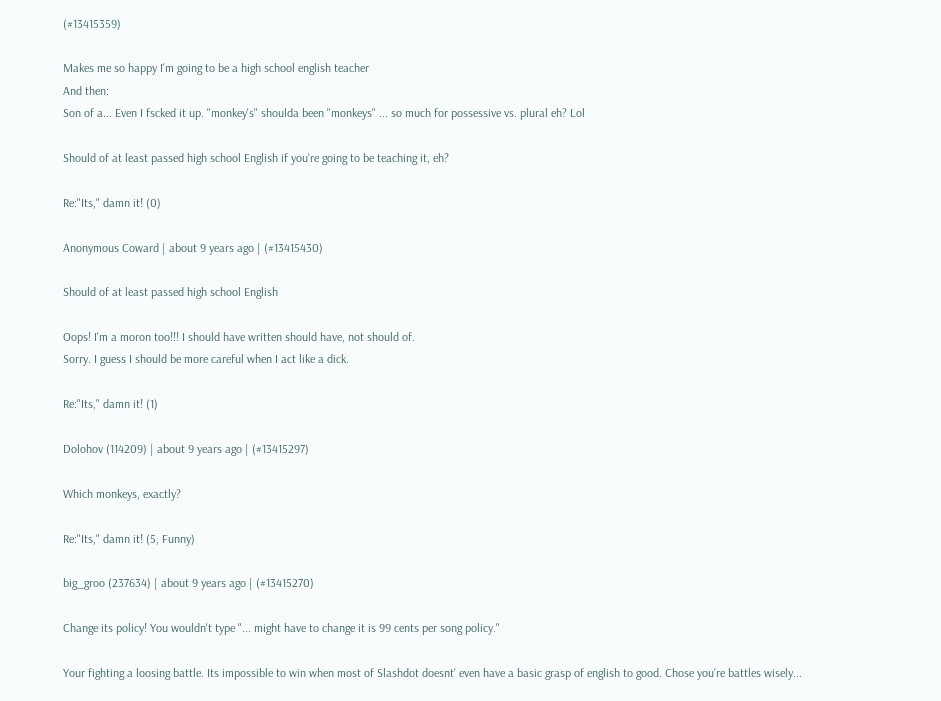(#13415359)

Makes me so happy I'm going to be a high school english teacher
And then:
Son of a... Even I fscked it up. "monkey's" shoulda been "monkeys" ... so much for possessive vs. plural eh? Lol

Should of at least passed high school English if you're going to be teaching it, eh?

Re:"Its," damn it! (0)

Anonymous Coward | about 9 years ago | (#13415430)

Should of at least passed high school English

Oops! I'm a moron too!!! I should have written should have, not should of.
Sorry. I guess I should be more careful when I act like a dick.

Re:"Its," damn it! (1)

Dolohov (114209) | about 9 years ago | (#13415297)

Which monkeys, exactly?

Re:"Its," damn it! (5, Funny)

big_groo (237634) | about 9 years ago | (#13415270)

Change its policy! You wouldn't type "... might have to change it is 99 cents per song policy."

Your fighting a loosing battle. Its impossible to win when most of Slashdot doesnt' even have a basic grasp of english to good. Chose you're battles wisely...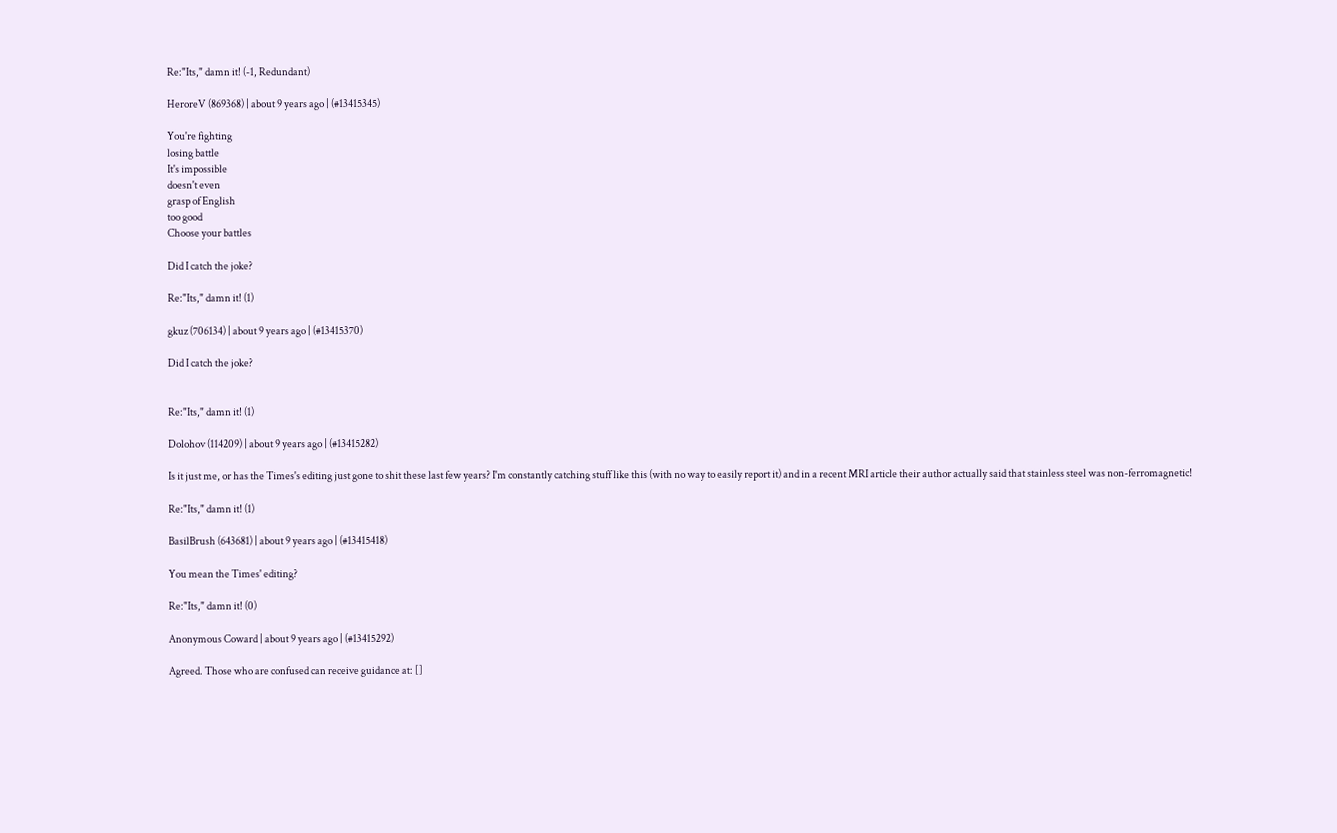Re:"Its," damn it! (-1, Redundant)

HeroreV (869368) | about 9 years ago | (#13415345)

You're fighting
losing battle
It's impossible
doesn't even
grasp of English
too good
Choose your battles

Did I catch the joke?

Re:"Its," damn it! (1)

gkuz (706134) | about 9 years ago | (#13415370)

Did I catch the joke?


Re:"Its," damn it! (1)

Dolohov (114209) | about 9 years ago | (#13415282)

Is it just me, or has the Times's editing just gone to shit these last few years? I'm constantly catching stuff like this (with no way to easily report it) and in a recent MRI article their author actually said that stainless steel was non-ferromagnetic!

Re:"Its," damn it! (1)

BasilBrush (643681) | about 9 years ago | (#13415418)

You mean the Times' editing?

Re:"Its," damn it! (0)

Anonymous Coward | about 9 years ago | (#13415292)

Agreed. Those who are confused can receive guidance at: []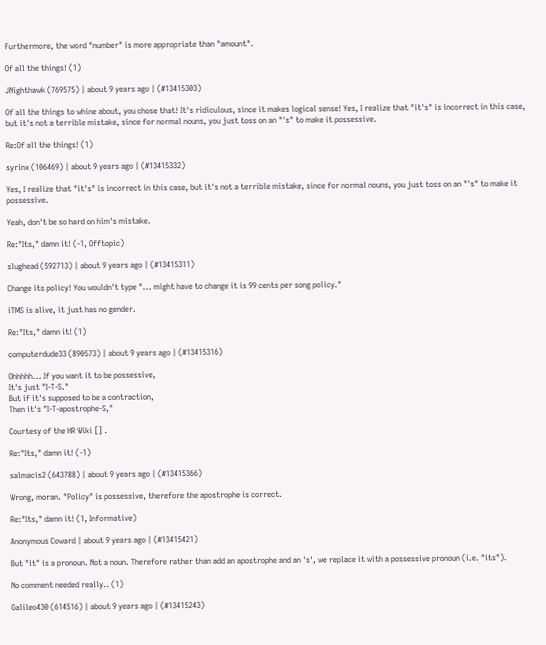Furthermore, the word "number" is more appropriate than "amount".

Of all the things! (1)

JNighthawk (769575) | about 9 years ago | (#13415303)

Of all the things to whine about, you chose that! It's ridiculous, since it makes logical sense! Yes, I realize that "it's" is incorrect in this case, but it's not a terrible mistake, since for normal nouns, you just toss on an "'s" to make it possessive.

Re:Of all the things! (1)

syrinx (106469) | about 9 years ago | (#13415332)

Yes, I realize that "it's" is incorrect in this case, but it's not a terrible mistake, since for normal nouns, you just toss on an "'s" to make it possessive.

Yeah, don't be so hard on him's mistake.

Re:"Its," damn it! (-1, Offtopic)

slughead (592713) | about 9 years ago | (#13415311)

Change its policy! You wouldn't type "... might have to change it is 99 cents per song policy."

iTMS is alive, it just has no gender.

Re:"Its," damn it! (1)

computerdude33 (890573) | about 9 years ago | (#13415316)

Ohhhhh... If you want it to be possessive,
It's just "I-T-S."
But if it's supposed to be a contraction,
Then it's "I-T-apostrophe-S,"

Courtesy of the HR Wiki [] .

Re:"Its," damn it! (-1)

salmacis2 (643788) | about 9 years ago | (#13415366)

Wrong, moran. "Policy" is possessive, therefore the apostrophe is correct.

Re:"Its," damn it! (1, Informative)

Anonymous Coward | about 9 years ago | (#13415421)

But "it" is a pronoun. Not a noun. Therefore rather than add an apostrophe and an 's', we replace it with a possessive pronoun (i.e. "its").

No comment needed really.. (1)

Galileo430 (614516) | about 9 years ago | (#13415243)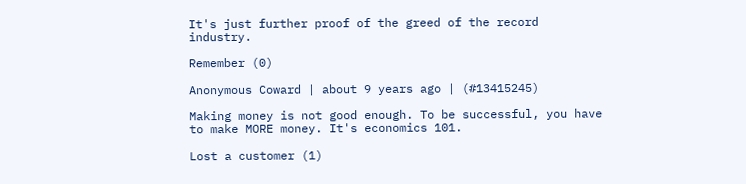It's just further proof of the greed of the record industry.

Remember (0)

Anonymous Coward | about 9 years ago | (#13415245)

Making money is not good enough. To be successful, you have to make MORE money. It's economics 101.

Lost a customer (1)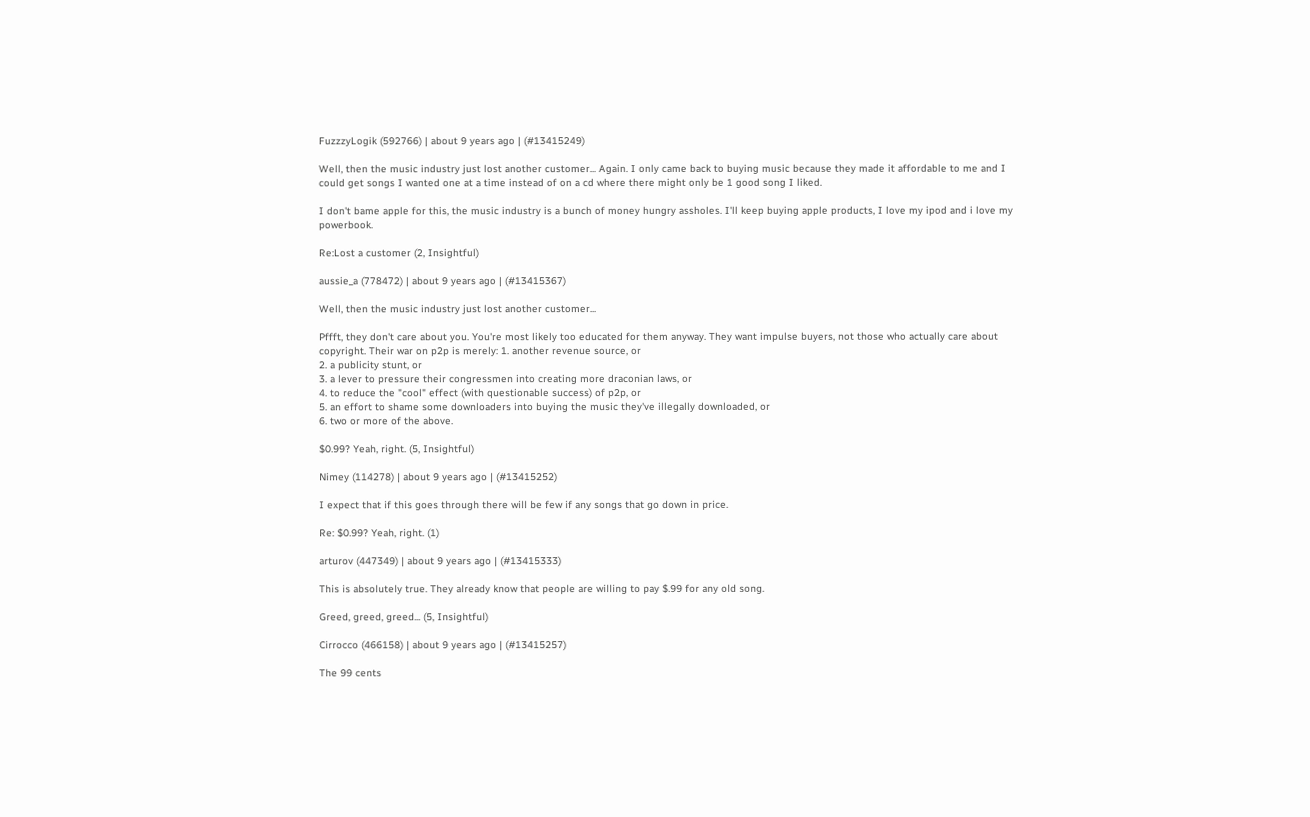FuzzzyLogik (592766) | about 9 years ago | (#13415249)

Well, then the music industry just lost another customer... Again. I only came back to buying music because they made it affordable to me and I could get songs I wanted one at a time instead of on a cd where there might only be 1 good song I liked.

I don't bame apple for this, the music industry is a bunch of money hungry assholes. I'll keep buying apple products, I love my ipod and i love my powerbook.

Re:Lost a customer (2, Insightful)

aussie_a (778472) | about 9 years ago | (#13415367)

Well, then the music industry just lost another customer...

Pffft, they don't care about you. You're most likely too educated for them anyway. They want impulse buyers, not those who actually care about copyright. Their war on p2p is merely: 1. another revenue source, or
2. a publicity stunt, or
3. a lever to pressure their congressmen into creating more draconian laws, or
4. to reduce the "cool" effect (with questionable success) of p2p, or
5. an effort to shame some downloaders into buying the music they've illegally downloaded, or
6. two or more of the above.

$0.99? Yeah, right. (5, Insightful)

Nimey (114278) | about 9 years ago | (#13415252)

I expect that if this goes through there will be few if any songs that go down in price.

Re: $0.99? Yeah, right. (1)

arturov (447349) | about 9 years ago | (#13415333)

This is absolutely true. They already know that people are willing to pay $.99 for any old song.

Greed, greed, greed... (5, Insightful)

Cirrocco (466158) | about 9 years ago | (#13415257)

The 99 cents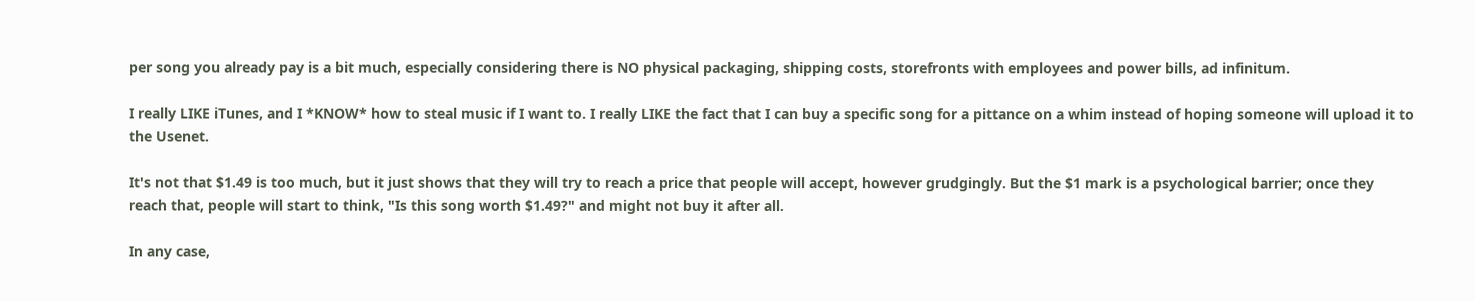per song you already pay is a bit much, especially considering there is NO physical packaging, shipping costs, storefronts with employees and power bills, ad infinitum.

I really LIKE iTunes, and I *KNOW* how to steal music if I want to. I really LIKE the fact that I can buy a specific song for a pittance on a whim instead of hoping someone will upload it to the Usenet.

It's not that $1.49 is too much, but it just shows that they will try to reach a price that people will accept, however grudgingly. But the $1 mark is a psychological barrier; once they reach that, people will start to think, "Is this song worth $1.49?" and might not buy it after all.

In any case,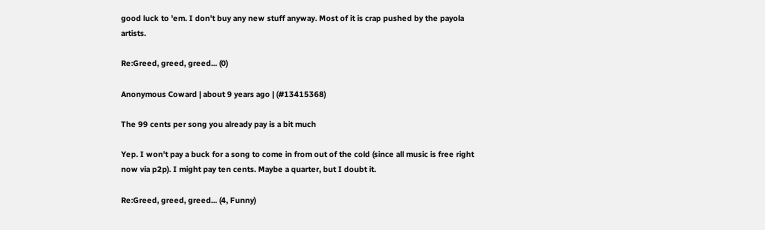good luck to 'em. I don't buy any new stuff anyway. Most of it is crap pushed by the payola artists.

Re:Greed, greed, greed... (0)

Anonymous Coward | about 9 years ago | (#13415368)

The 99 cents per song you already pay is a bit much

Yep. I won't pay a buck for a song to come in from out of the cold (since all music is free right now via p2p). I might pay ten cents. Maybe a quarter, but I doubt it.

Re:Greed, greed, greed... (4, Funny)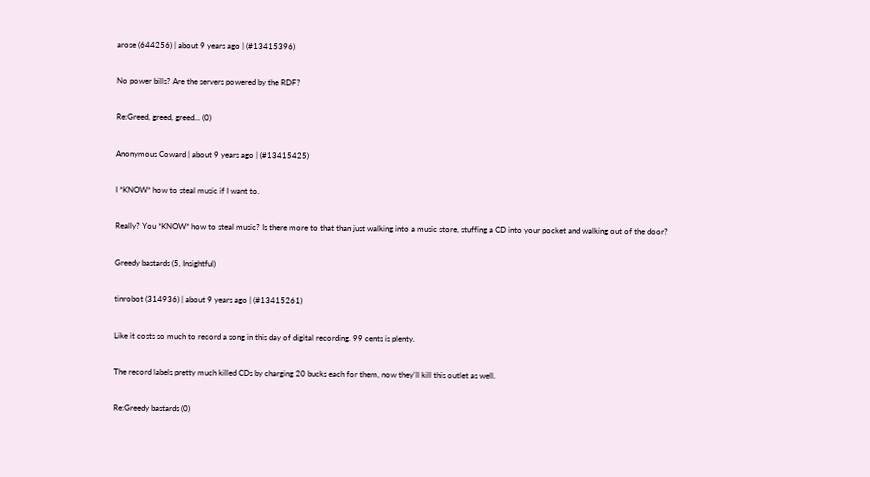arose (644256) | about 9 years ago | (#13415396)

No power bills? Are the servers powered by the RDF?

Re:Greed, greed, greed... (0)

Anonymous Coward | about 9 years ago | (#13415425)

I *KNOW* how to steal music if I want to.

Really? You *KNOW* how to steal music? Is there more to that than just walking into a music store, stuffing a CD into your pocket and walking out of the door?

Greedy bastards (5, Insightful)

tinrobot (314936) | about 9 years ago | (#13415261)

Like it costs so much to record a song in this day of digital recording. 99 cents is plenty.

The record labels pretty much killed CDs by charging 20 bucks each for them, now they'll kill this outlet as well.

Re:Greedy bastards (0)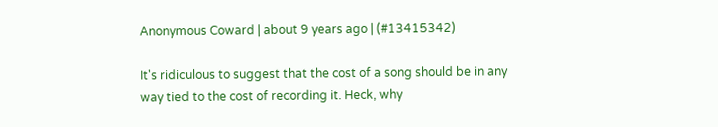Anonymous Coward | about 9 years ago | (#13415342)

It's ridiculous to suggest that the cost of a song should be in any way tied to the cost of recording it. Heck, why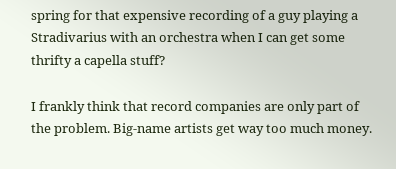spring for that expensive recording of a guy playing a Stradivarius with an orchestra when I can get some thrifty a capella stuff?

I frankly think that record companies are only part of the problem. Big-name artists get way too much money.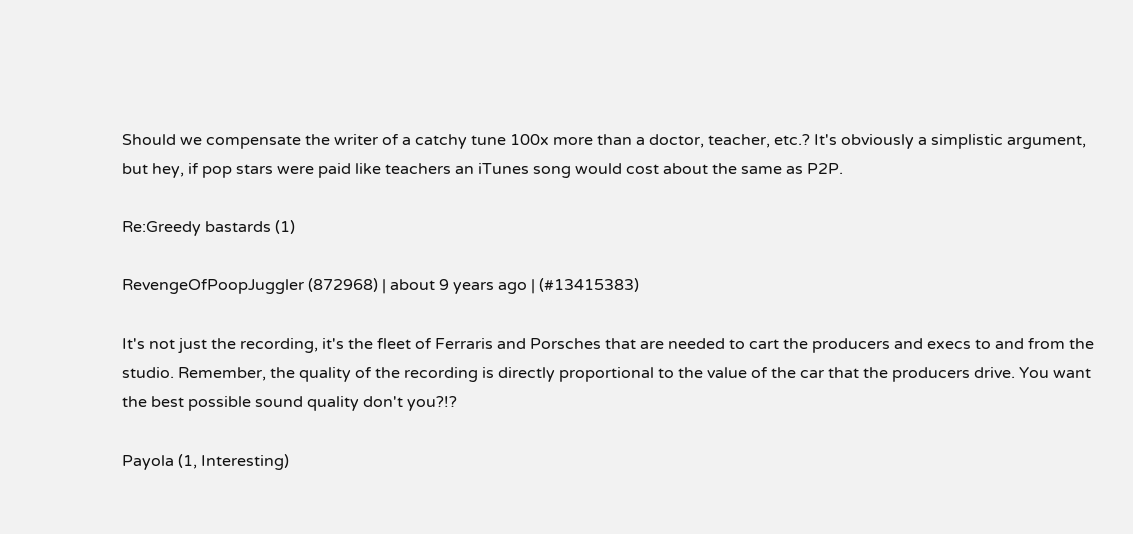Should we compensate the writer of a catchy tune 100x more than a doctor, teacher, etc.? It's obviously a simplistic argument, but hey, if pop stars were paid like teachers an iTunes song would cost about the same as P2P.

Re:Greedy bastards (1)

RevengeOfPoopJuggler (872968) | about 9 years ago | (#13415383)

It's not just the recording, it's the fleet of Ferraris and Porsches that are needed to cart the producers and execs to and from the studio. Remember, the quality of the recording is directly proportional to the value of the car that the producers drive. You want the best possible sound quality don't you?!?

Payola (1, Interesting)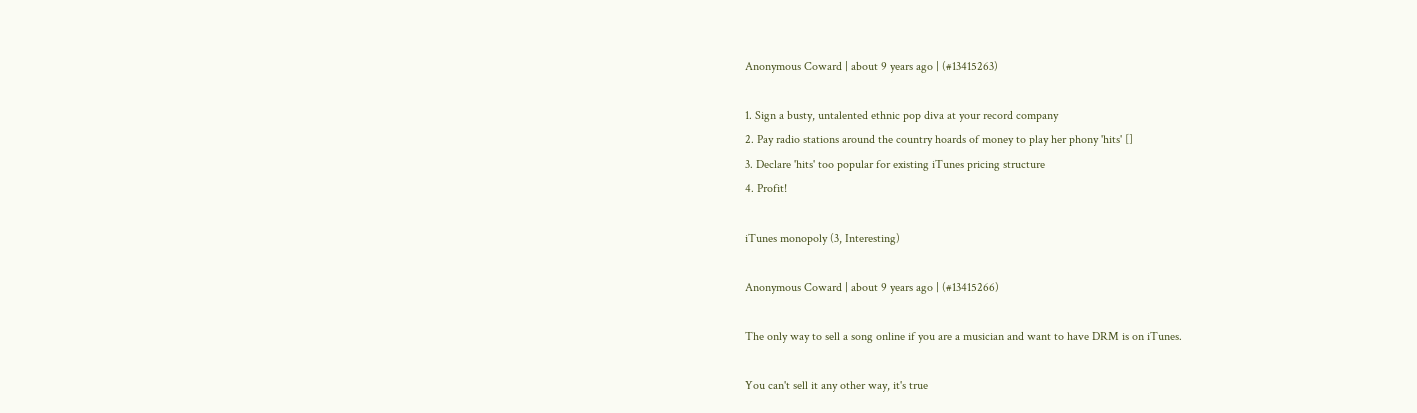Anonymous Coward | about 9 years ago | (#13415263)

1. Sign a busty, untalented ethnic pop diva at your record company
2. Pay radio stations around the country hoards of money to play her phony 'hits' []
3. Declare 'hits' too popular for existing iTunes pricing structure
4. Profit!

iTunes monopoly (3, Interesting)

Anonymous Coward | about 9 years ago | (#13415266)

The only way to sell a song online if you are a musician and want to have DRM is on iTunes.

You can't sell it any other way, it's true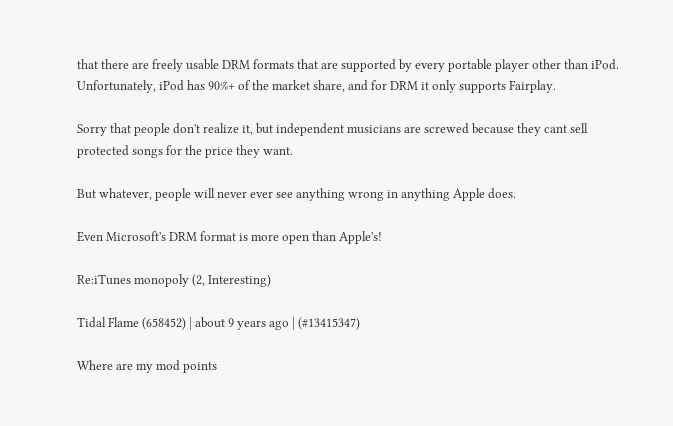that there are freely usable DRM formats that are supported by every portable player other than iPod. Unfortunately, iPod has 90%+ of the market share, and for DRM it only supports Fairplay.

Sorry that people don't realize it, but independent musicians are screwed because they cant sell protected songs for the price they want.

But whatever, people will never ever see anything wrong in anything Apple does.

Even Microsoft's DRM format is more open than Apple's!

Re:iTunes monopoly (2, Interesting)

Tidal Flame (658452) | about 9 years ago | (#13415347)

Where are my mod points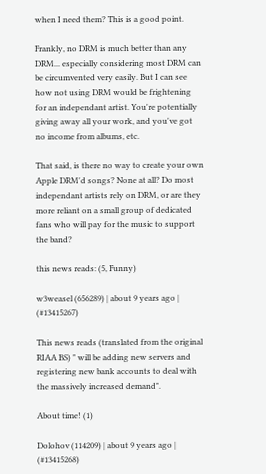when I need them? This is a good point.

Frankly, no DRM is much better than any DRM... especially considering most DRM can be circumvented very easily. But I can see how not using DRM would be frightening for an independant artist. You're potentially giving away all your work, and you've got no income from albums, etc.

That said, is there no way to create your own Apple DRM'd songs? None at all? Do most independant artists rely on DRM, or are they more reliant on a small group of dedicated fans who will pay for the music to support the band?

this news reads: (5, Funny)

w3weasel (656289) | about 9 years ago | (#13415267)

This news reads (translated from the original RIAA BS) " will be adding new servers and registering new bank accounts to deal with the massively increased demand".

About time! (1)

Dolohov (114209) | about 9 years ago | (#13415268)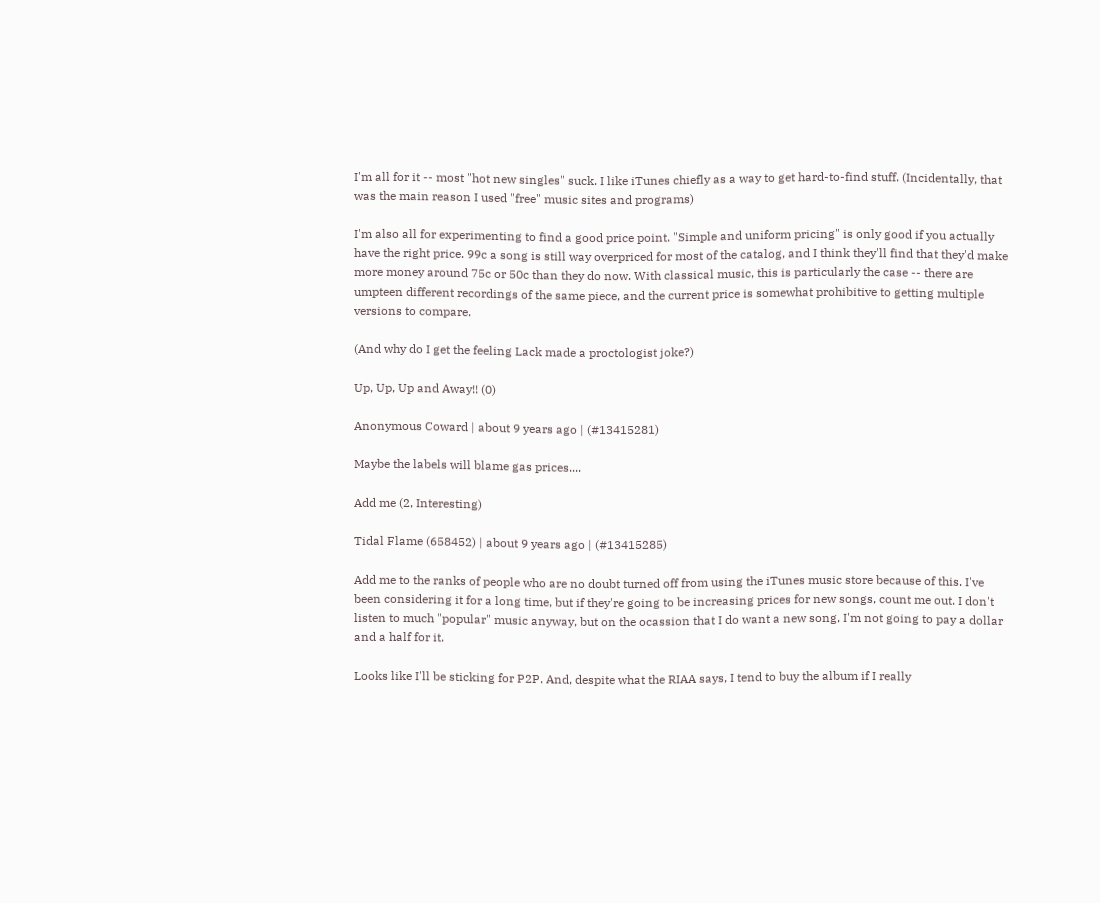I'm all for it -- most "hot new singles" suck. I like iTunes chiefly as a way to get hard-to-find stuff. (Incidentally, that was the main reason I used "free" music sites and programs)

I'm also all for experimenting to find a good price point. "Simple and uniform pricing" is only good if you actually have the right price. 99c a song is still way overpriced for most of the catalog, and I think they'll find that they'd make more money around 75c or 50c than they do now. With classical music, this is particularly the case -- there are umpteen different recordings of the same piece, and the current price is somewhat prohibitive to getting multiple versions to compare.

(And why do I get the feeling Lack made a proctologist joke?)

Up, Up, Up and Away!! (0)

Anonymous Coward | about 9 years ago | (#13415281)

Maybe the labels will blame gas prices....

Add me (2, Interesting)

Tidal Flame (658452) | about 9 years ago | (#13415285)

Add me to the ranks of people who are no doubt turned off from using the iTunes music store because of this. I've been considering it for a long time, but if they're going to be increasing prices for new songs, count me out. I don't listen to much "popular" music anyway, but on the ocassion that I do want a new song, I'm not going to pay a dollar and a half for it.

Looks like I'll be sticking for P2P. And, despite what the RIAA says, I tend to buy the album if I really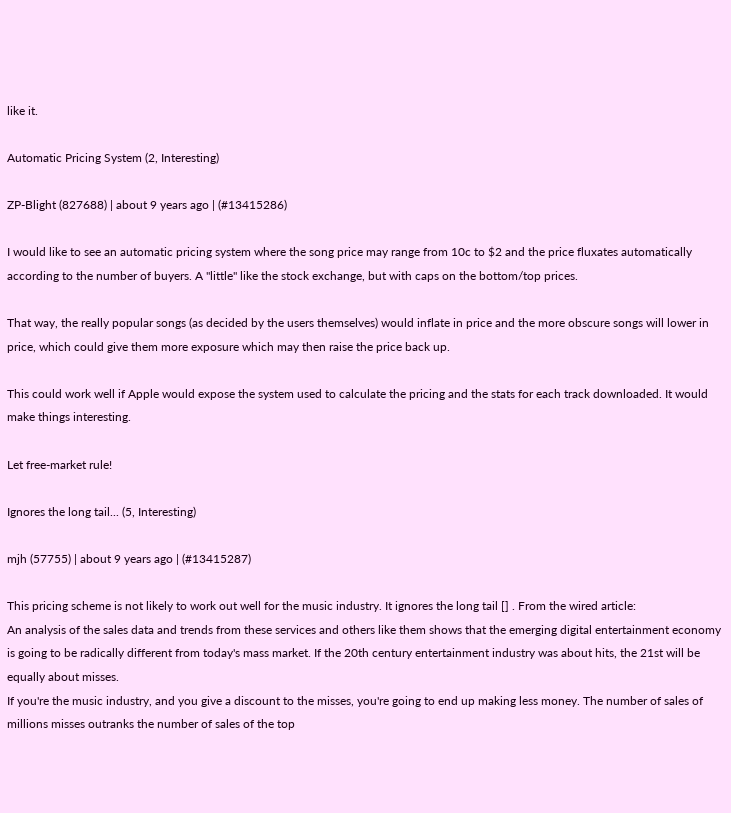like it.

Automatic Pricing System (2, Interesting)

ZP-Blight (827688) | about 9 years ago | (#13415286)

I would like to see an automatic pricing system where the song price may range from 10c to $2 and the price fluxates automatically according to the number of buyers. A "little" like the stock exchange, but with caps on the bottom/top prices.

That way, the really popular songs (as decided by the users themselves) would inflate in price and the more obscure songs will lower in price, which could give them more exposure which may then raise the price back up.

This could work well if Apple would expose the system used to calculate the pricing and the stats for each track downloaded. It would make things interesting.

Let free-market rule!

Ignores the long tail... (5, Interesting)

mjh (57755) | about 9 years ago | (#13415287)

This pricing scheme is not likely to work out well for the music industry. It ignores the long tail [] . From the wired article:
An analysis of the sales data and trends from these services and others like them shows that the emerging digital entertainment economy is going to be radically different from today's mass market. If the 20th century entertainment industry was about hits, the 21st will be equally about misses.
If you're the music industry, and you give a discount to the misses, you're going to end up making less money. The number of sales of millions misses outranks the number of sales of the top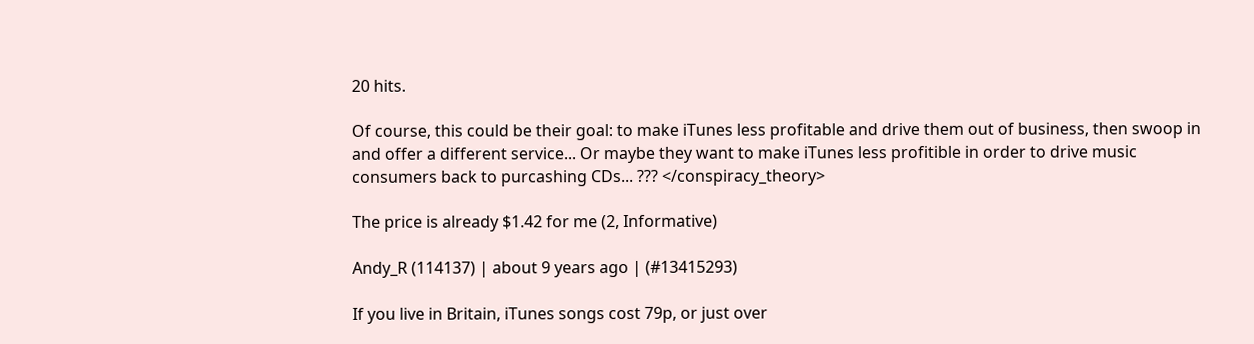20 hits.

Of course, this could be their goal: to make iTunes less profitable and drive them out of business, then swoop in and offer a different service... Or maybe they want to make iTunes less profitible in order to drive music consumers back to purcashing CDs... ??? </conspiracy_theory>

The price is already $1.42 for me (2, Informative)

Andy_R (114137) | about 9 years ago | (#13415293)

If you live in Britain, iTunes songs cost 79p, or just over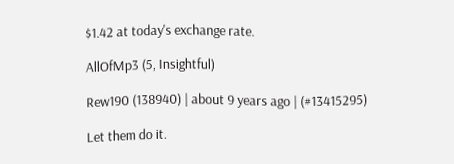$1.42 at today's exchange rate.

AllOfMp3 (5, Insightful)

Rew190 (138940) | about 9 years ago | (#13415295)

Let them do it.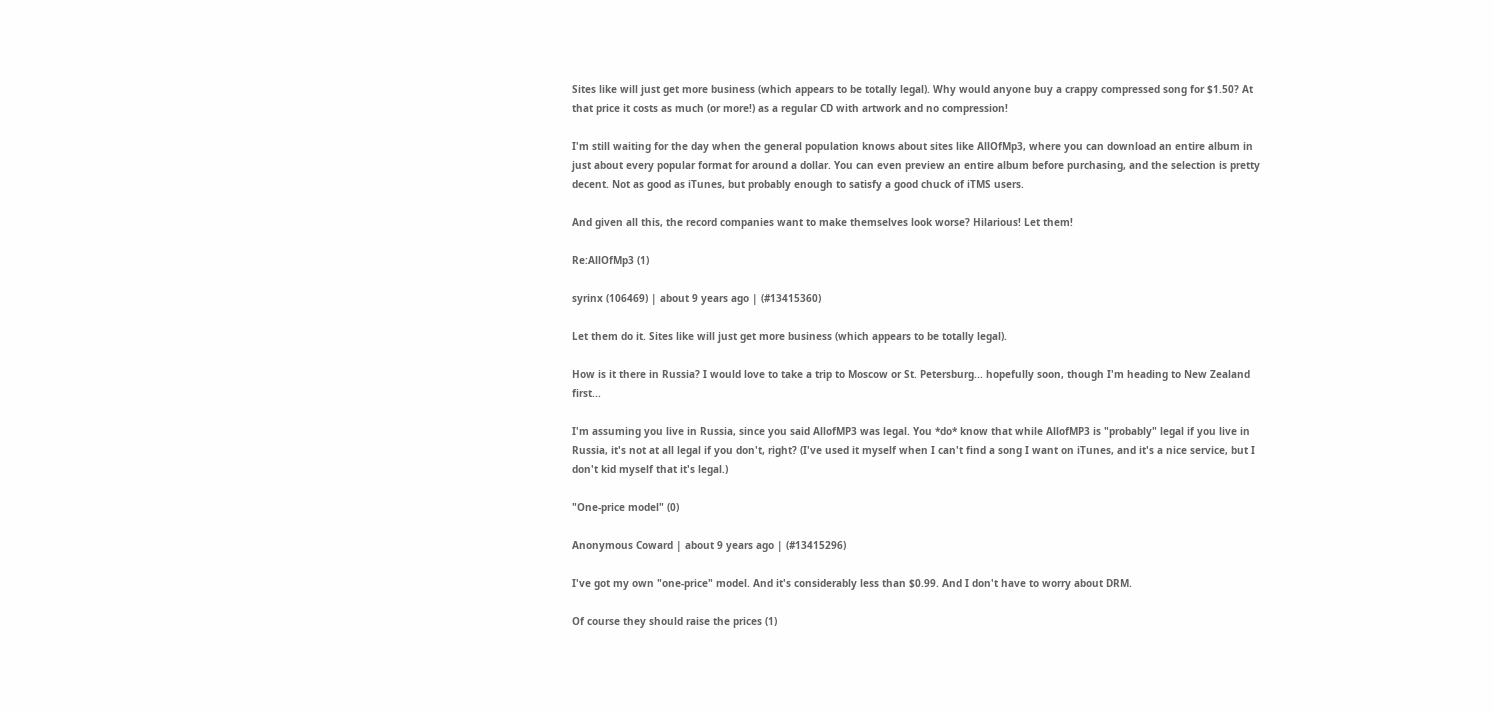Sites like will just get more business (which appears to be totally legal). Why would anyone buy a crappy compressed song for $1.50? At that price it costs as much (or more!) as a regular CD with artwork and no compression!

I'm still waiting for the day when the general population knows about sites like AllOfMp3, where you can download an entire album in just about every popular format for around a dollar. You can even preview an entire album before purchasing, and the selection is pretty decent. Not as good as iTunes, but probably enough to satisfy a good chuck of iTMS users.

And given all this, the record companies want to make themselves look worse? Hilarious! Let them!

Re:AllOfMp3 (1)

syrinx (106469) | about 9 years ago | (#13415360)

Let them do it. Sites like will just get more business (which appears to be totally legal).

How is it there in Russia? I would love to take a trip to Moscow or St. Petersburg... hopefully soon, though I'm heading to New Zealand first...

I'm assuming you live in Russia, since you said AllofMP3 was legal. You *do* know that while AllofMP3 is "probably" legal if you live in Russia, it's not at all legal if you don't, right? (I've used it myself when I can't find a song I want on iTunes, and it's a nice service, but I don't kid myself that it's legal.)

"One-price model" (0)

Anonymous Coward | about 9 years ago | (#13415296)

I've got my own "one-price" model. And it's considerably less than $0.99. And I don't have to worry about DRM.

Of course they should raise the prices (1)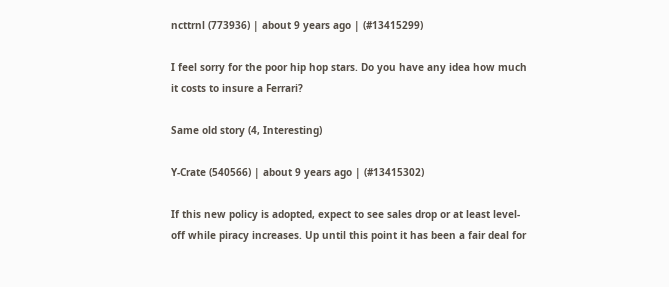ncttrnl (773936) | about 9 years ago | (#13415299)

I feel sorry for the poor hip hop stars. Do you have any idea how much it costs to insure a Ferrari?

Same old story (4, Interesting)

Y-Crate (540566) | about 9 years ago | (#13415302)

If this new policy is adopted, expect to see sales drop or at least level-off while piracy increases. Up until this point it has been a fair deal for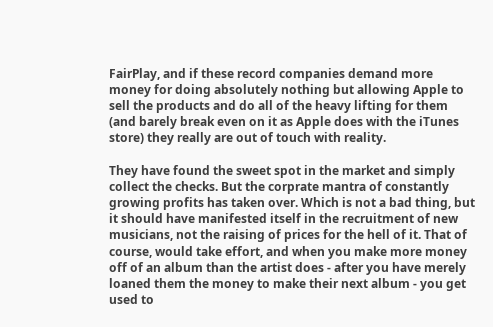FairPlay, and if these record companies demand more money for doing absolutely nothing but allowing Apple to sell the products and do all of the heavy lifting for them (and barely break even on it as Apple does with the iTunes store) they really are out of touch with reality.

They have found the sweet spot in the market and simply collect the checks. But the corprate mantra of constantly growing profits has taken over. Which is not a bad thing, but it should have manifested itself in the recruitment of new musicians, not the raising of prices for the hell of it. That of course, would take effort, and when you make more money off of an album than the artist does - after you have merely loaned them the money to make their next album - you get used to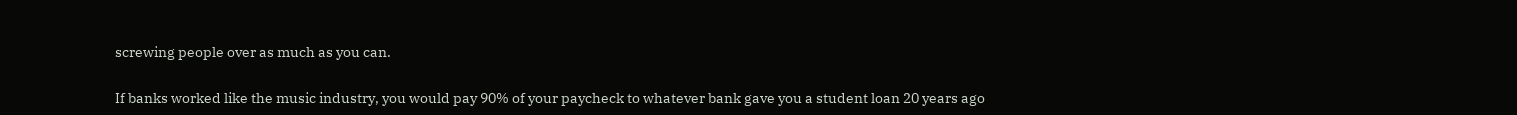screwing people over as much as you can.

If banks worked like the music industry, you would pay 90% of your paycheck to whatever bank gave you a student loan 20 years ago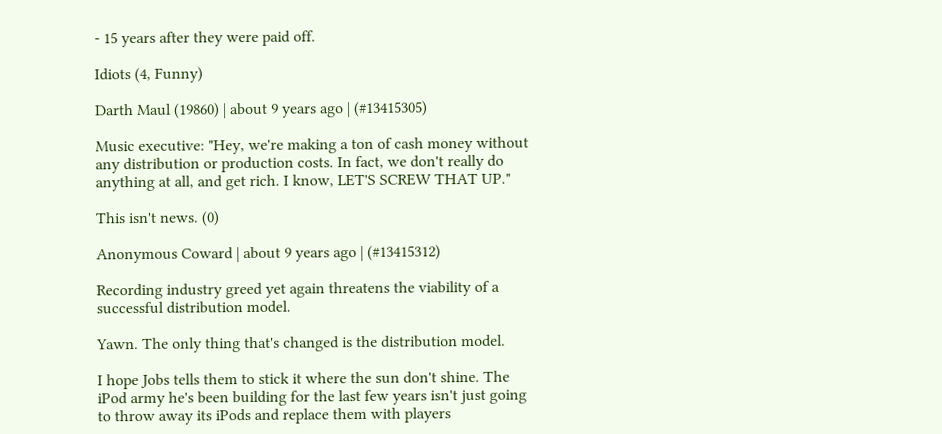- 15 years after they were paid off.

Idiots (4, Funny)

Darth Maul (19860) | about 9 years ago | (#13415305)

Music executive: "Hey, we're making a ton of cash money without any distribution or production costs. In fact, we don't really do anything at all, and get rich. I know, LET'S SCREW THAT UP."

This isn't news. (0)

Anonymous Coward | about 9 years ago | (#13415312)

Recording industry greed yet again threatens the viability of a successful distribution model.

Yawn. The only thing that's changed is the distribution model.

I hope Jobs tells them to stick it where the sun don't shine. The iPod army he's been building for the last few years isn't just going to throw away its iPods and replace them with players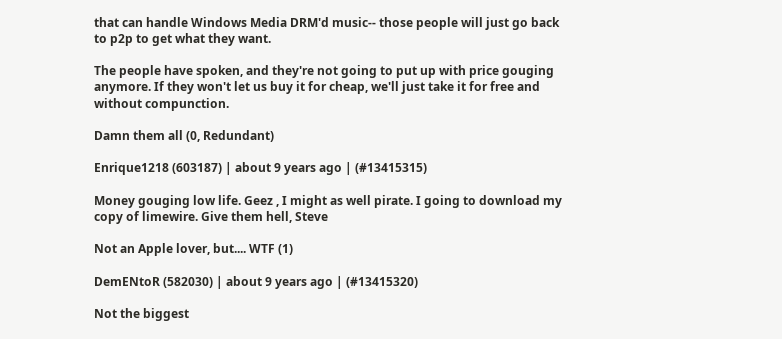that can handle Windows Media DRM'd music-- those people will just go back to p2p to get what they want.

The people have spoken, and they're not going to put up with price gouging anymore. If they won't let us buy it for cheap, we'll just take it for free and without compunction.

Damn them all (0, Redundant)

Enrique1218 (603187) | about 9 years ago | (#13415315)

Money gouging low life. Geez , I might as well pirate. I going to download my copy of limewire. Give them hell, Steve

Not an Apple lover, but.... WTF (1)

DemENtoR (582030) | about 9 years ago | (#13415320)

Not the biggest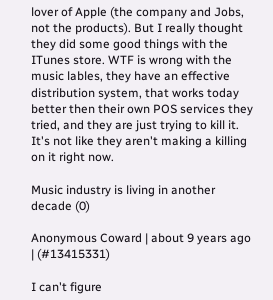lover of Apple (the company and Jobs, not the products). But I really thought they did some good things with the ITunes store. WTF is wrong with the music lables, they have an effective distribution system, that works today better then their own POS services they tried, and they are just trying to kill it. It's not like they aren't making a killing on it right now.

Music industry is living in another decade (0)

Anonymous Coward | about 9 years ago | (#13415331)

I can't figure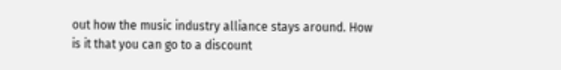out how the music industry alliance stays around. How is it that you can go to a discount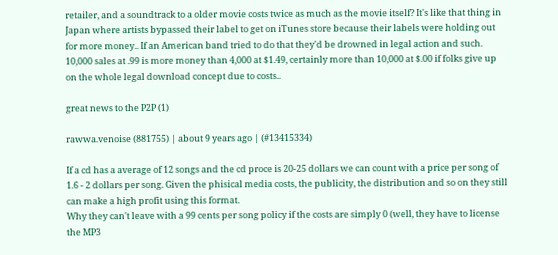retailer, and a soundtrack to a older movie costs twice as much as the movie itself? It's like that thing in Japan where artists bypassed their label to get on iTunes store because their labels were holding out for more money.. If an American band tried to do that they'd be drowned in legal action and such. 10,000 sales at .99 is more money than 4,000 at $1.49, certainly more than 10,000 at $.00 if folks give up on the whole legal download concept due to costs..

great news to the P2P (1)

rawwa.venoise (881755) | about 9 years ago | (#13415334)

If a cd has a average of 12 songs and the cd proce is 20-25 dollars we can count with a price per song of 1.6 - 2 dollars per song. Given the phisical media costs, the publicity, the distribution and so on they still can make a high profit using this format.
Why they can't leave with a 99 cents per song policy if the costs are simply 0 (well, they have to license the MP3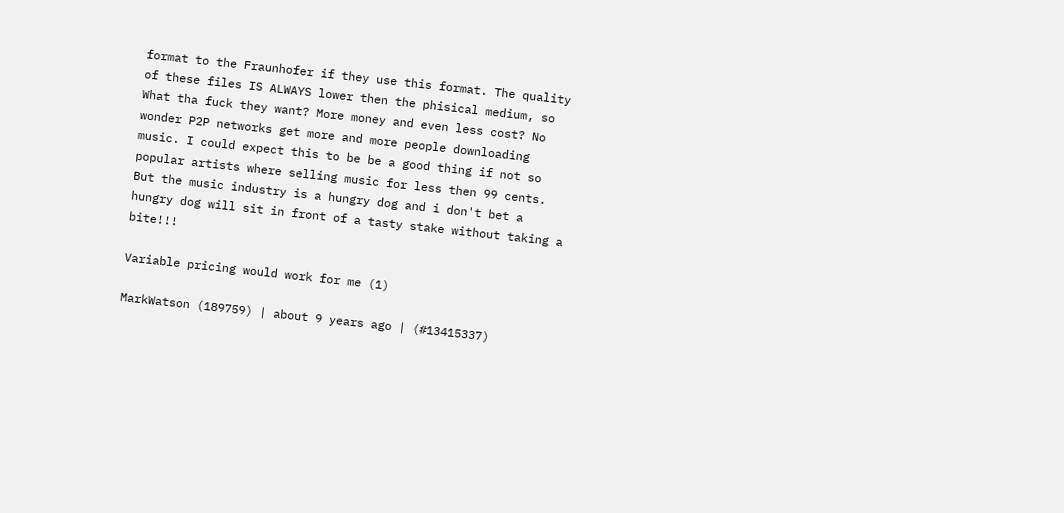format to the Fraunhofer if they use this format. The quality of these files IS ALWAYS lower then the phisical medium, so
What tha fuck they want? More money and even less cost? No wonder P2P networks get more and more people downloading music. I could expect this to be be a good thing if not so popular artists where selling music for less then 99 cents. But the music industry is a hungry dog and i don't bet a hungry dog will sit in front of a tasty stake without taking a bite!!!

Variable pricing would work for me (1)

MarkWatson (189759) | about 9 years ago | (#13415337)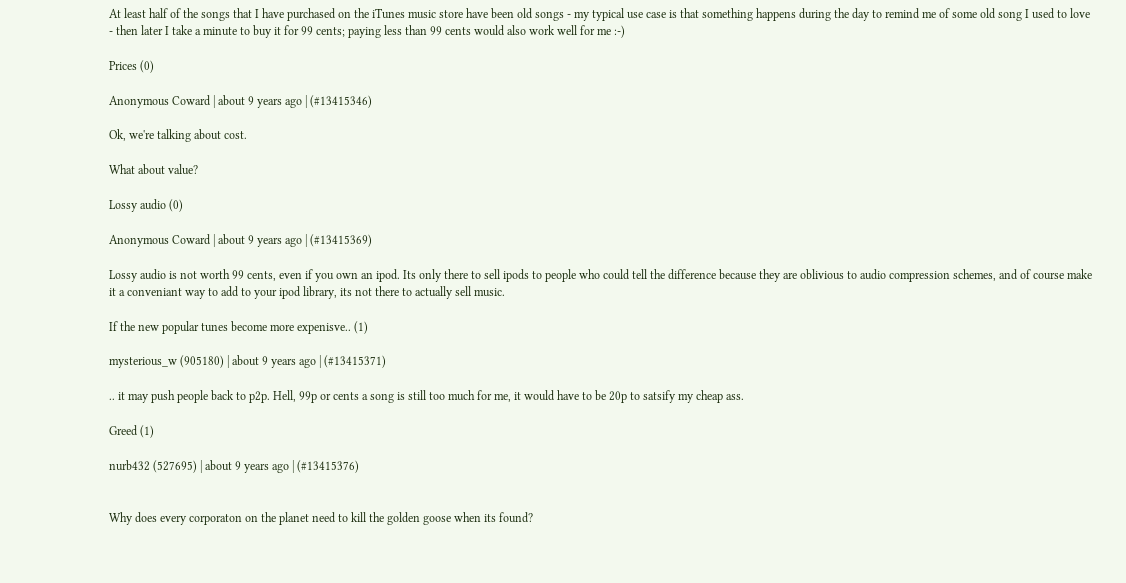At least half of the songs that I have purchased on the iTunes music store have been old songs - my typical use case is that something happens during the day to remind me of some old song I used to love - then later I take a minute to buy it for 99 cents; paying less than 99 cents would also work well for me :-)

Prices (0)

Anonymous Coward | about 9 years ago | (#13415346)

Ok, we're talking about cost.

What about value?

Lossy audio (0)

Anonymous Coward | about 9 years ago | (#13415369)

Lossy audio is not worth 99 cents, even if you own an ipod. Its only there to sell ipods to people who could tell the difference because they are oblivious to audio compression schemes, and of course make it a conveniant way to add to your ipod library, its not there to actually sell music.

If the new popular tunes become more expenisve.. (1)

mysterious_w (905180) | about 9 years ago | (#13415371)

.. it may push people back to p2p. Hell, 99p or cents a song is still too much for me, it would have to be 20p to satsify my cheap ass.

Greed (1)

nurb432 (527695) | about 9 years ago | (#13415376)


Why does every corporaton on the planet need to kill the golden goose when its found?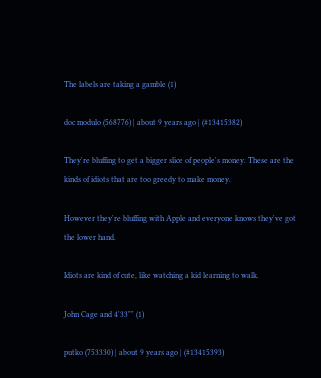The labels are taking a gamble (1)

doc modulo (568776) | about 9 years ago | (#13415382)

They're bluffing to get a bigger slice of people's money. These are the kinds of idiots that are too greedy to make money.

However they're bluffing with Apple and everyone knows they've got the lower hand.

Idiots are kind of cute, like watching a kid learning to walk.

John Cage and 4'33"" (1)

putko (753330) | about 9 years ago | (#13415393)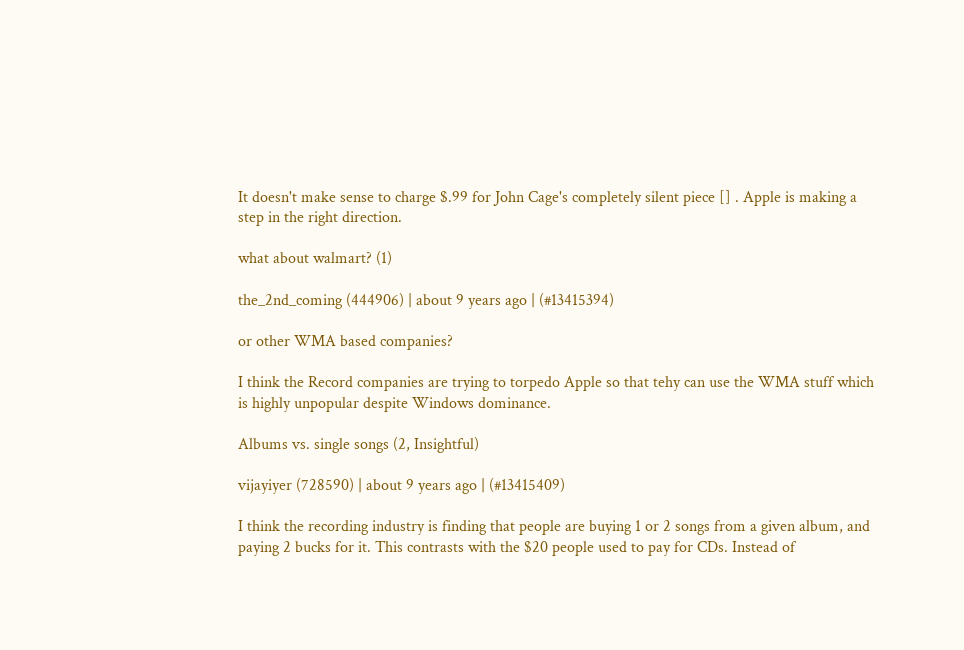It doesn't make sense to charge $.99 for John Cage's completely silent piece [] . Apple is making a step in the right direction.

what about walmart? (1)

the_2nd_coming (444906) | about 9 years ago | (#13415394)

or other WMA based companies?

I think the Record companies are trying to torpedo Apple so that tehy can use the WMA stuff which is highly unpopular despite Windows dominance.

Albums vs. single songs (2, Insightful)

vijayiyer (728590) | about 9 years ago | (#13415409)

I think the recording industry is finding that people are buying 1 or 2 songs from a given album, and paying 2 bucks for it. This contrasts with the $20 people used to pay for CDs. Instead of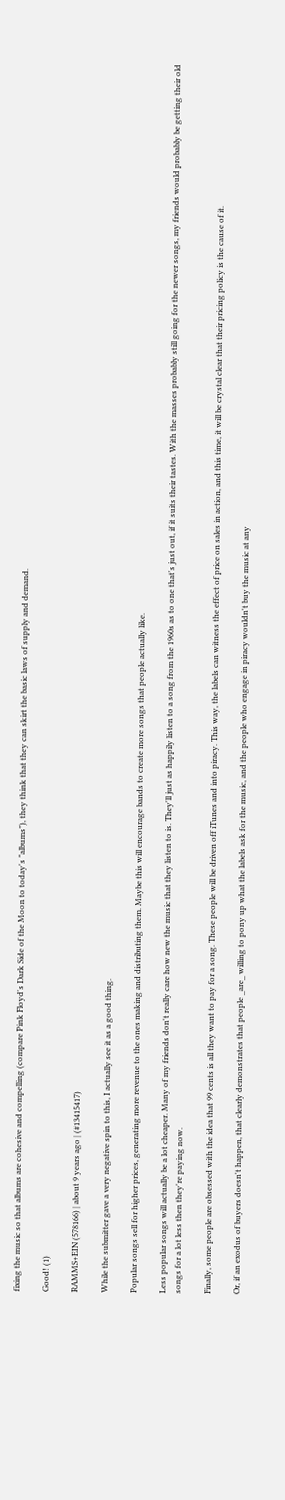fixing the music so that albums are cohesive and compelling (compare Pink Floyd's Dark Side of the Moon to today's "albums"), they think that they can skirt the basic laws of supply and demand.

Good! (1)

RAMMS+EIN (578166) | about 9 years ago | (#13415417)

While the submitter gave a very negative spin to this, I actually see it as a good thing.

Popular songs sell for higher prices, generating more revenue to the ones making and distributing them. Maybe this will encourage bands to create more songs that people actually like.

Less popular songs will actually be a lot cheaper. Many of my friends don't really care how new the music that they listen to is. They'll just as happily listen to a song from the 1960s as to one that's just out, if it suits their tastes. With the masses probably still going for the newer songs, my friends would probably be getting their old songs for a lot less then they're paying now.

Finally, some people are obsessed with the idea that 99 cents is all they want to pay for a song. These people will be driven off iTunes and into piracy. This way, the labels can witness the effect of price on sales in action, and this time, it will be crystal clear that their pricing policy is the cause of it.

Or, if an exodus of buyers doesn't happen, that clearly demonstrates that people _are_ willing to pony up what the labels ask for the music, and the people who engage in piracy wouldn't buy the music at any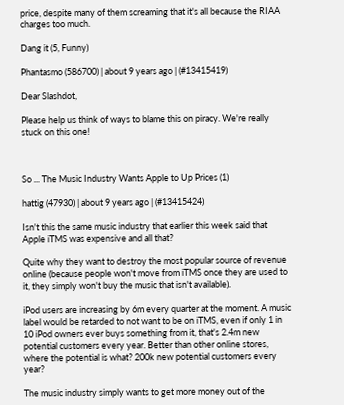price, despite many of them screaming that it's all because the RIAA charges too much.

Dang it (5, Funny)

Phantasmo (586700) | about 9 years ago | (#13415419)

Dear Slashdot,

Please help us think of ways to blame this on piracy. We're really stuck on this one!



So ... The Music Industry Wants Apple to Up Prices (1)

hattig (47930) | about 9 years ago | (#13415424)

Isn't this the same music industry that earlier this week said that Apple iTMS was expensive and all that?

Quite why they want to destroy the most popular source of revenue online (because people won't move from iTMS once they are used to it, they simply won't buy the music that isn't available).

iPod users are increasing by 6m every quarter at the moment. A music label would be retarded to not want to be on iTMS, even if only 1 in 10 iPod owners ever buys something from it, that's 2.4m new potential customers every year. Better than other online stores, where the potential is what? 200k new potential customers every year?

The music industry simply wants to get more money out of the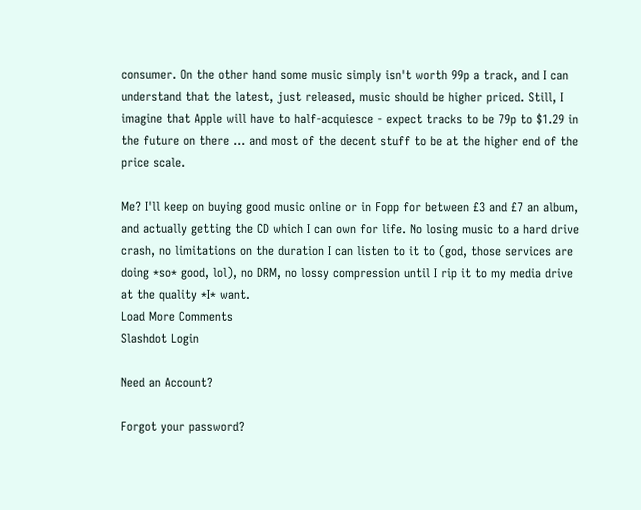consumer. On the other hand some music simply isn't worth 99p a track, and I can understand that the latest, just released, music should be higher priced. Still, I imagine that Apple will have to half-acquiesce - expect tracks to be 79p to $1.29 in the future on there ... and most of the decent stuff to be at the higher end of the price scale.

Me? I'll keep on buying good music online or in Fopp for between £3 and £7 an album, and actually getting the CD which I can own for life. No losing music to a hard drive crash, no limitations on the duration I can listen to it to (god, those services are doing *so* good, lol), no DRM, no lossy compression until I rip it to my media drive at the quality *I* want.
Load More Comments
Slashdot Login

Need an Account?

Forgot your password?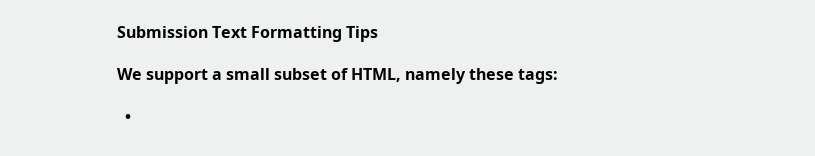Submission Text Formatting Tips

We support a small subset of HTML, namely these tags:

  •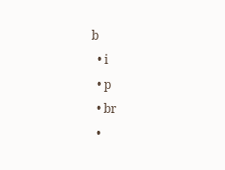b
  • i
  • p
  • br
  •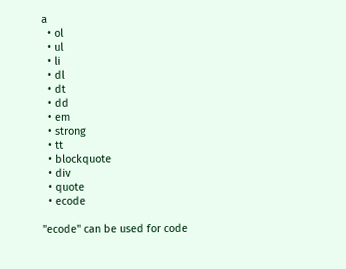a
  • ol
  • ul
  • li
  • dl
  • dt
  • dd
  • em
  • strong
  • tt
  • blockquote
  • div
  • quote
  • ecode

"ecode" can be used for code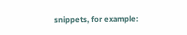snippets, for example: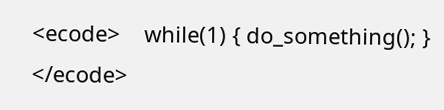<ecode>    while(1) { do_something(); } </ecode>